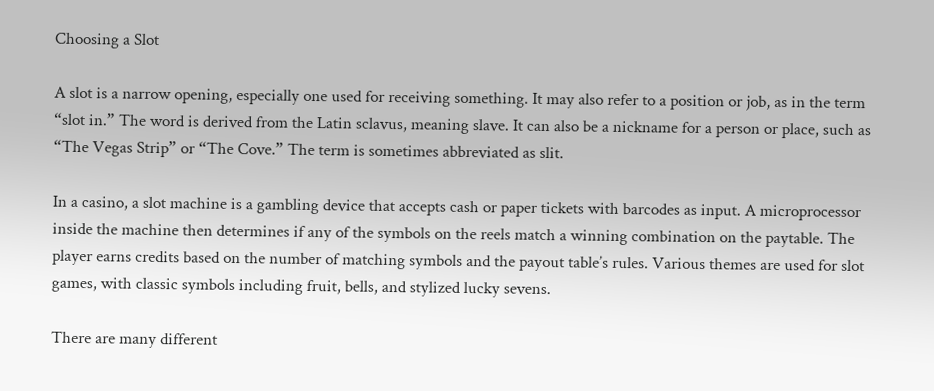Choosing a Slot

A slot is a narrow opening, especially one used for receiving something. It may also refer to a position or job, as in the term “slot in.” The word is derived from the Latin sclavus, meaning slave. It can also be a nickname for a person or place, such as “The Vegas Strip” or “The Cove.” The term is sometimes abbreviated as slit.

In a casino, a slot machine is a gambling device that accepts cash or paper tickets with barcodes as input. A microprocessor inside the machine then determines if any of the symbols on the reels match a winning combination on the paytable. The player earns credits based on the number of matching symbols and the payout table’s rules. Various themes are used for slot games, with classic symbols including fruit, bells, and stylized lucky sevens.

There are many different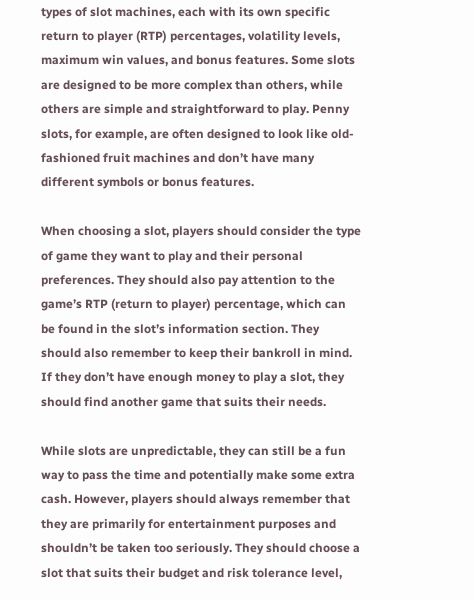types of slot machines, each with its own specific return to player (RTP) percentages, volatility levels, maximum win values, and bonus features. Some slots are designed to be more complex than others, while others are simple and straightforward to play. Penny slots, for example, are often designed to look like old-fashioned fruit machines and don’t have many different symbols or bonus features.

When choosing a slot, players should consider the type of game they want to play and their personal preferences. They should also pay attention to the game’s RTP (return to player) percentage, which can be found in the slot’s information section. They should also remember to keep their bankroll in mind. If they don’t have enough money to play a slot, they should find another game that suits their needs.

While slots are unpredictable, they can still be a fun way to pass the time and potentially make some extra cash. However, players should always remember that they are primarily for entertainment purposes and shouldn’t be taken too seriously. They should choose a slot that suits their budget and risk tolerance level,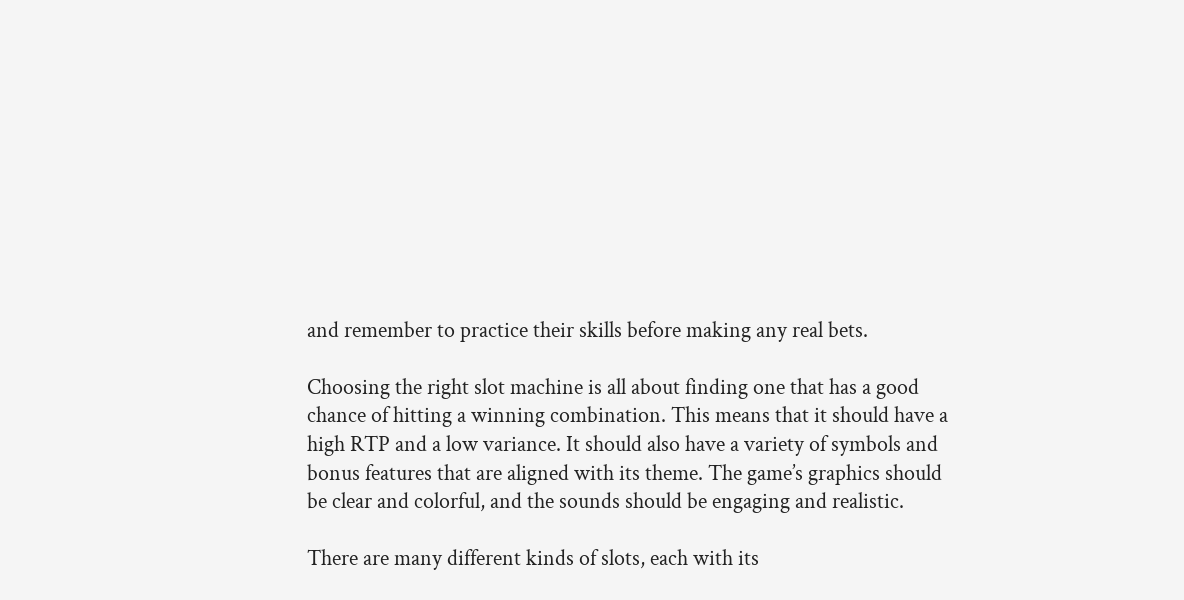and remember to practice their skills before making any real bets.

Choosing the right slot machine is all about finding one that has a good chance of hitting a winning combination. This means that it should have a high RTP and a low variance. It should also have a variety of symbols and bonus features that are aligned with its theme. The game’s graphics should be clear and colorful, and the sounds should be engaging and realistic.

There are many different kinds of slots, each with its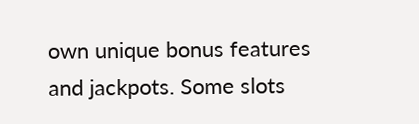own unique bonus features and jackpots. Some slots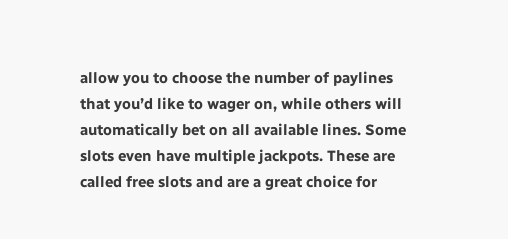allow you to choose the number of paylines that you’d like to wager on, while others will automatically bet on all available lines. Some slots even have multiple jackpots. These are called free slots and are a great choice for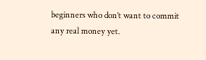beginners who don’t want to commit any real money yet.